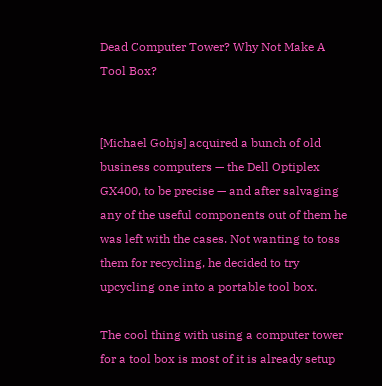Dead Computer Tower? Why Not Make A Tool Box?


[Michael Gohjs] acquired a bunch of old business computers — the Dell Optiplex GX400, to be precise — and after salvaging any of the useful components out of them he was left with the cases. Not wanting to toss them for recycling, he decided to try upcycling one into a portable tool box.

The cool thing with using a computer tower for a tool box is most of it is already setup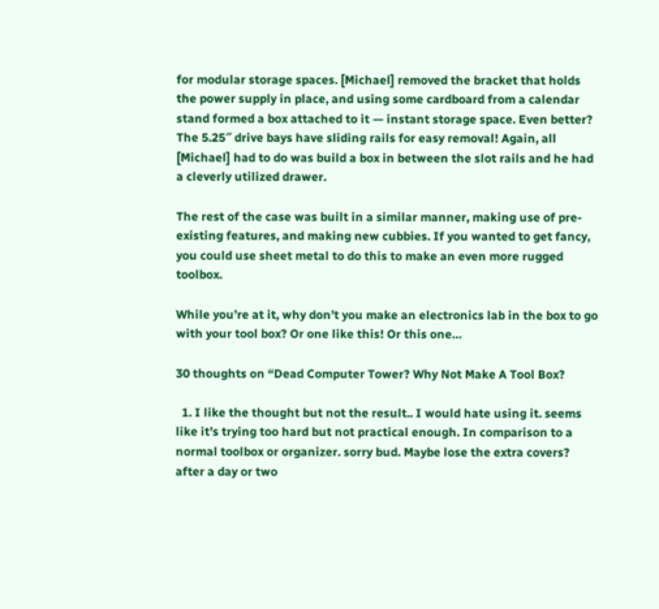for modular storage spaces. [Michael] removed the bracket that holds the power supply in place, and using some cardboard from a calendar stand formed a box attached to it — instant storage space. Even better? The 5.25″ drive bays have sliding rails for easy removal! Again, all [Michael] had to do was build a box in between the slot rails and he had a cleverly utilized drawer.

The rest of the case was built in a similar manner, making use of pre-existing features, and making new cubbies. If you wanted to get fancy, you could use sheet metal to do this to make an even more rugged toolbox.

While you’re at it, why don’t you make an electronics lab in the box to go with your tool box? Or one like this! Or this one…

30 thoughts on “Dead Computer Tower? Why Not Make A Tool Box?

  1. I like the thought but not the result.. I would hate using it. seems like it’s trying too hard but not practical enough. In comparison to a normal toolbox or organizer. sorry bud. Maybe lose the extra covers? after a day or two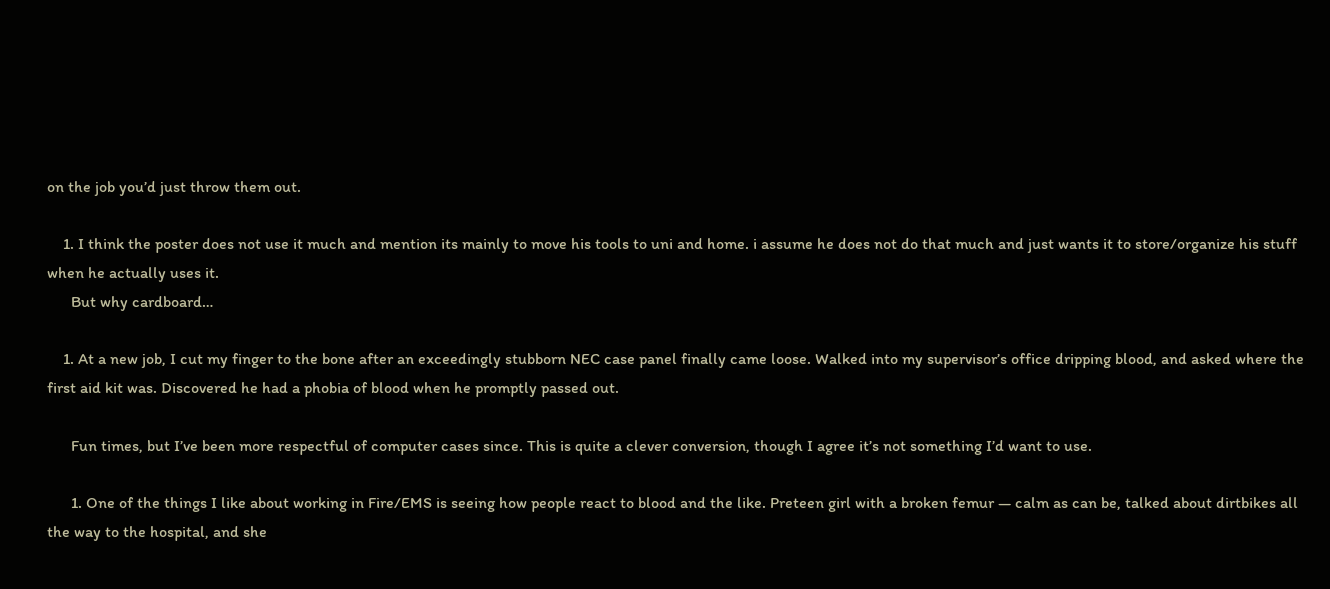on the job you’d just throw them out.

    1. I think the poster does not use it much and mention its mainly to move his tools to uni and home. i assume he does not do that much and just wants it to store/organize his stuff when he actually uses it.
      But why cardboard…

    1. At a new job, I cut my finger to the bone after an exceedingly stubborn NEC case panel finally came loose. Walked into my supervisor’s office dripping blood, and asked where the first aid kit was. Discovered he had a phobia of blood when he promptly passed out.

      Fun times, but I’ve been more respectful of computer cases since. This is quite a clever conversion, though I agree it’s not something I’d want to use.

      1. One of the things I like about working in Fire/EMS is seeing how people react to blood and the like. Preteen girl with a broken femur — calm as can be, talked about dirtbikes all the way to the hospital, and she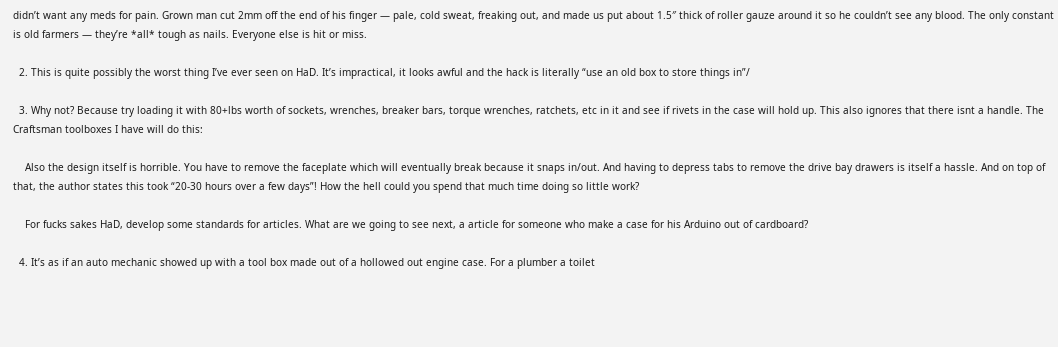didn’t want any meds for pain. Grown man cut 2mm off the end of his finger — pale, cold sweat, freaking out, and made us put about 1.5″ thick of roller gauze around it so he couldn’t see any blood. The only constant is old farmers — they’re *all* tough as nails. Everyone else is hit or miss.

  2. This is quite possibly the worst thing I’ve ever seen on HaD. It’s impractical, it looks awful and the hack is literally “use an old box to store things in”/

  3. Why not? Because try loading it with 80+lbs worth of sockets, wrenches, breaker bars, torque wrenches, ratchets, etc in it and see if rivets in the case will hold up. This also ignores that there isnt a handle. The Craftsman toolboxes I have will do this:

    Also the design itself is horrible. You have to remove the faceplate which will eventually break because it snaps in/out. And having to depress tabs to remove the drive bay drawers is itself a hassle. And on top of that, the author states this took “20-30 hours over a few days”! How the hell could you spend that much time doing so little work?

    For fucks sakes HaD, develop some standards for articles. What are we going to see next, a article for someone who make a case for his Arduino out of cardboard?

  4. It’s as if an auto mechanic showed up with a tool box made out of a hollowed out engine case. For a plumber a toilet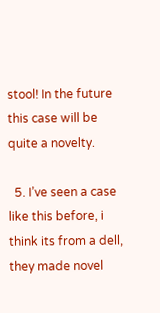stool! In the future this case will be quite a novelty.

  5. I’ve seen a case like this before, i think its from a dell, they made novel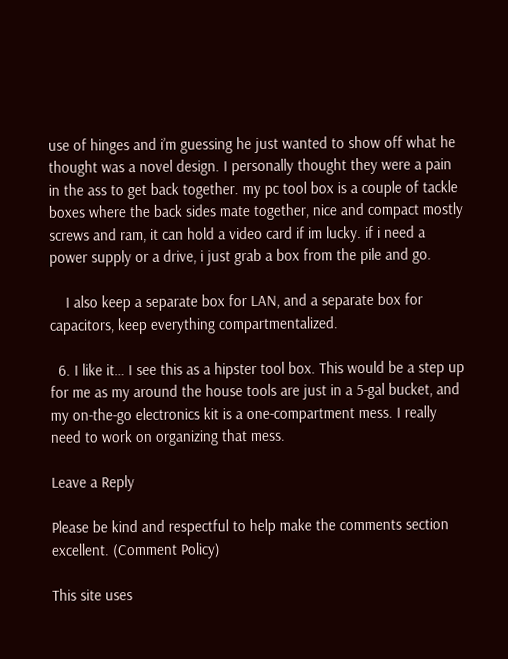use of hinges and i’m guessing he just wanted to show off what he thought was a novel design. I personally thought they were a pain in the ass to get back together. my pc tool box is a couple of tackle boxes where the back sides mate together, nice and compact mostly screws and ram, it can hold a video card if im lucky. if i need a power supply or a drive, i just grab a box from the pile and go.

    I also keep a separate box for LAN, and a separate box for capacitors, keep everything compartmentalized.

  6. I like it… I see this as a hipster tool box. This would be a step up for me as my around the house tools are just in a 5-gal bucket, and my on-the-go electronics kit is a one-compartment mess. I really need to work on organizing that mess.

Leave a Reply

Please be kind and respectful to help make the comments section excellent. (Comment Policy)

This site uses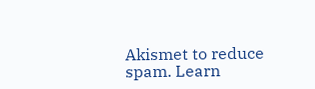Akismet to reduce spam. Learn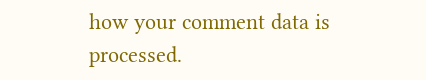how your comment data is processed.